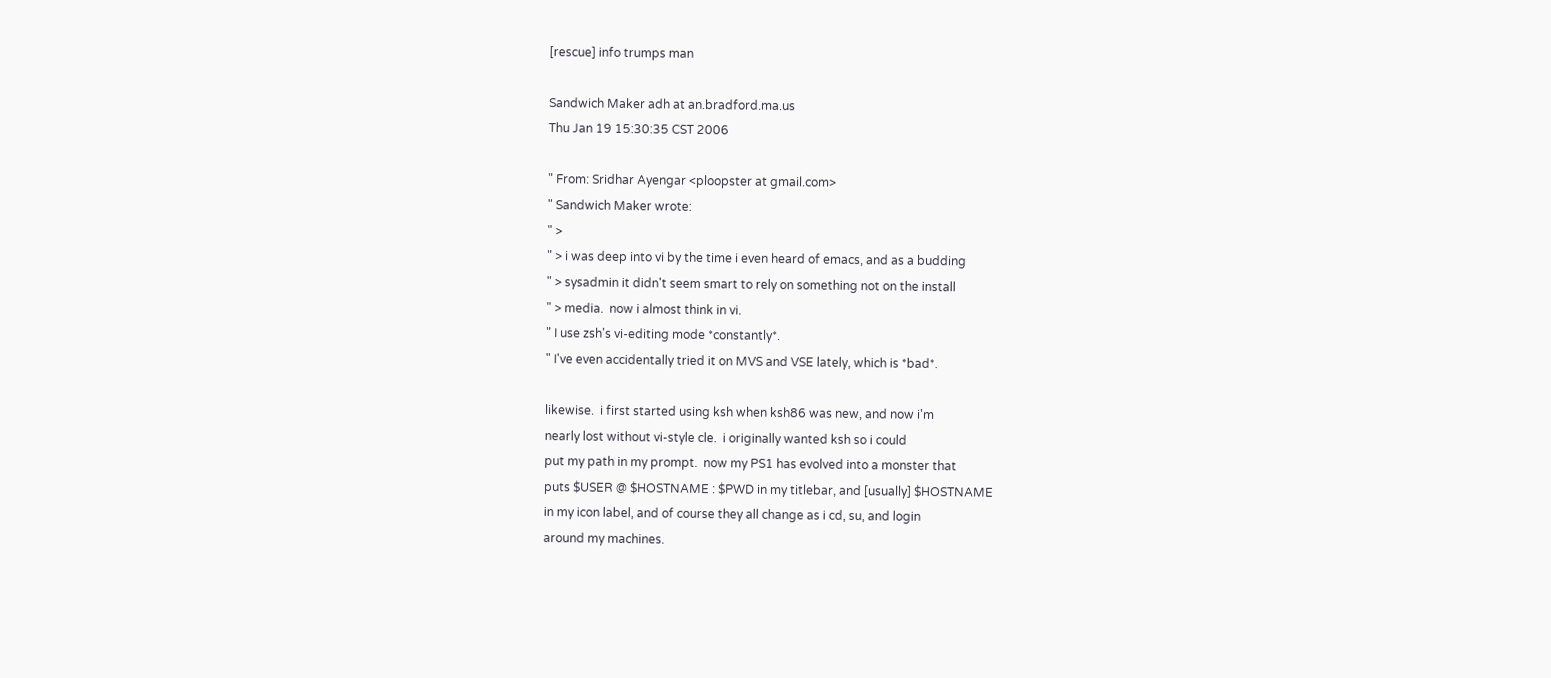[rescue] info trumps man

Sandwich Maker adh at an.bradford.ma.us
Thu Jan 19 15:30:35 CST 2006

" From: Sridhar Ayengar <ploopster at gmail.com>
" Sandwich Maker wrote:
" >
" > i was deep into vi by the time i even heard of emacs, and as a budding
" > sysadmin it didn't seem smart to rely on something not on the install
" > media.  now i almost think in vi.
" I use zsh's vi-editing mode *constantly*.
" I've even accidentally tried it on MVS and VSE lately, which is *bad*.

likewise.  i first started using ksh when ksh86 was new, and now i'm
nearly lost without vi-style cle.  i originally wanted ksh so i could
put my path in my prompt.  now my PS1 has evolved into a monster that
puts $USER @ $HOSTNAME : $PWD in my titlebar, and [usually] $HOSTNAME
in my icon label, and of course they all change as i cd, su, and login
around my machines.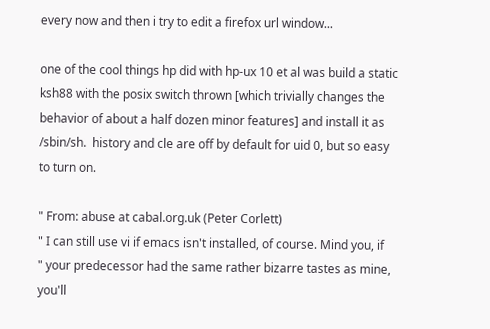every now and then i try to edit a firefox url window...

one of the cool things hp did with hp-ux 10 et al was build a static
ksh88 with the posix switch thrown [which trivially changes the
behavior of about a half dozen minor features] and install it as
/sbin/sh.  history and cle are off by default for uid 0, but so easy
to turn on.

" From: abuse at cabal.org.uk (Peter Corlett)
" I can still use vi if emacs isn't installed, of course. Mind you, if
" your predecessor had the same rather bizarre tastes as mine, you'll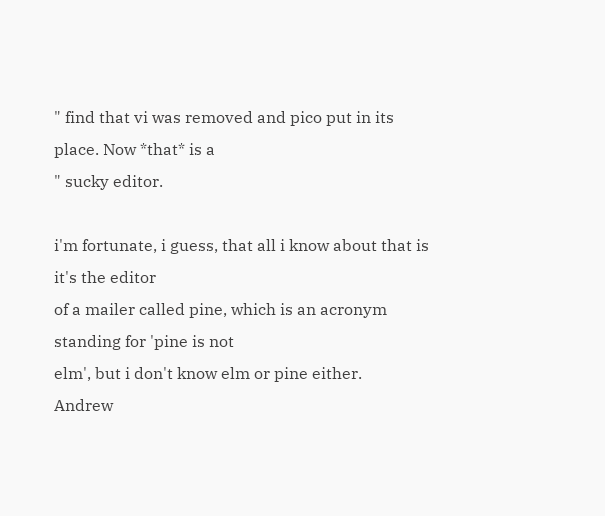" find that vi was removed and pico put in its place. Now *that* is a
" sucky editor.

i'm fortunate, i guess, that all i know about that is it's the editor
of a mailer called pine, which is an acronym standing for 'pine is not
elm', but i don't know elm or pine either.
Andrew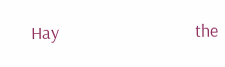Hay                                  the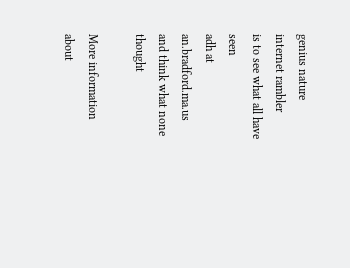genius nature
internet rambler                            is to see what all have seen
adh at an.bradford.ma.us                       and think what none thought

More information about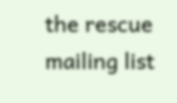the rescue mailing list